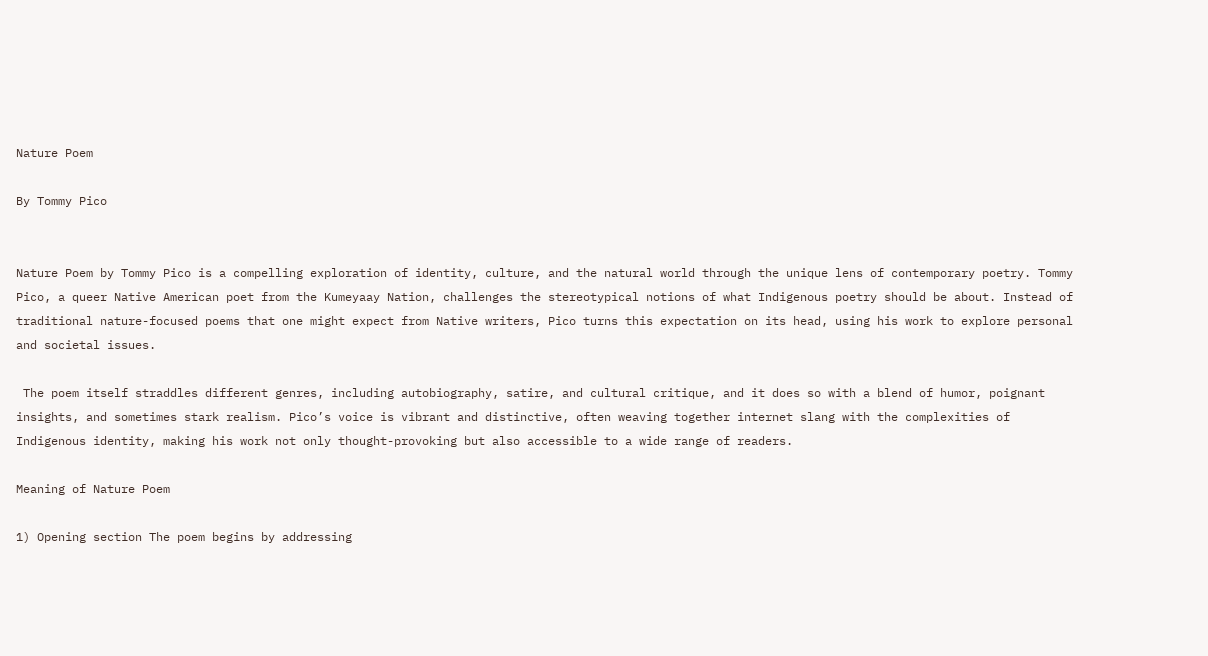Nature Poem

By Tommy Pico


Nature Poem by Tommy Pico is a compelling exploration of identity, culture, and the natural world through the unique lens of contemporary poetry. Tommy Pico, a queer Native American poet from the Kumeyaay Nation, challenges the stereotypical notions of what Indigenous poetry should be about. Instead of traditional nature-focused poems that one might expect from Native writers, Pico turns this expectation on its head, using his work to explore personal and societal issues.

 The poem itself straddles different genres, including autobiography, satire, and cultural critique, and it does so with a blend of humor, poignant insights, and sometimes stark realism. Pico’s voice is vibrant and distinctive, often weaving together internet slang with the complexities of Indigenous identity, making his work not only thought-provoking but also accessible to a wide range of readers.

Meaning of Nature Poem

1) Opening section The poem begins by addressing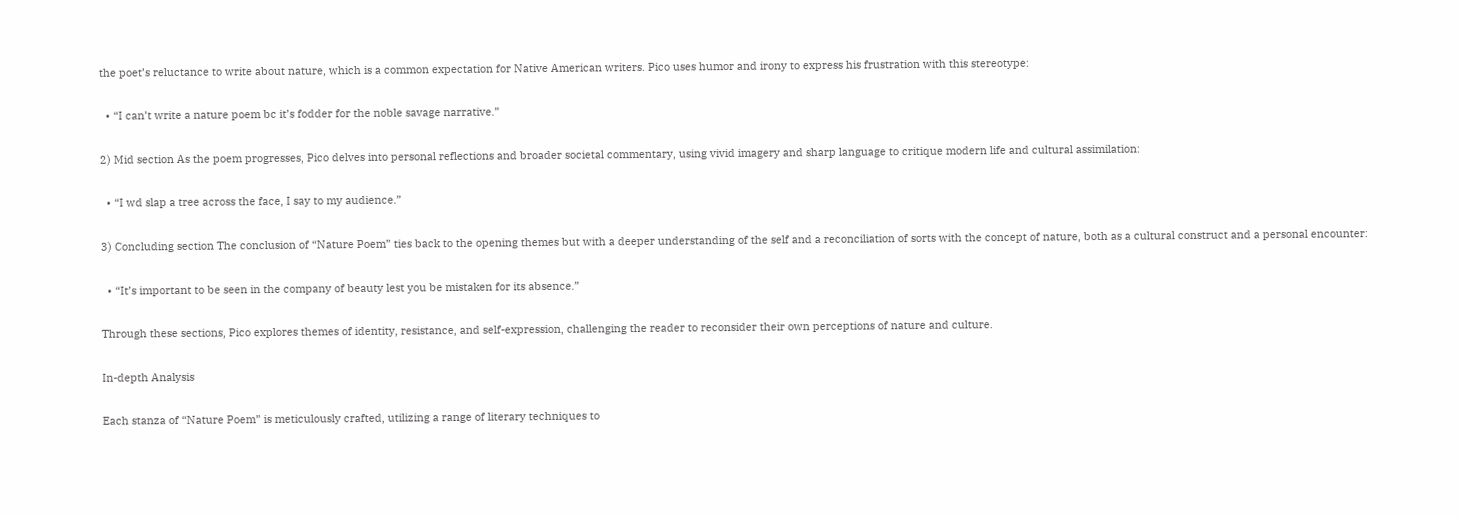the poet’s reluctance to write about nature, which is a common expectation for Native American writers. Pico uses humor and irony to express his frustration with this stereotype:

  • “I can’t write a nature poem bc it’s fodder for the noble savage narrative.”

2) Mid section As the poem progresses, Pico delves into personal reflections and broader societal commentary, using vivid imagery and sharp language to critique modern life and cultural assimilation:

  • “I wd slap a tree across the face, I say to my audience.”

3) Concluding section The conclusion of “Nature Poem” ties back to the opening themes but with a deeper understanding of the self and a reconciliation of sorts with the concept of nature, both as a cultural construct and a personal encounter:

  • “It’s important to be seen in the company of beauty lest you be mistaken for its absence.”

Through these sections, Pico explores themes of identity, resistance, and self-expression, challenging the reader to reconsider their own perceptions of nature and culture.

In-depth Analysis

Each stanza of “Nature Poem” is meticulously crafted, utilizing a range of literary techniques to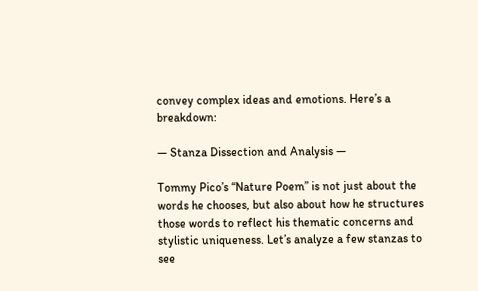convey complex ideas and emotions. Here’s a breakdown:

— Stanza Dissection and Analysis —

Tommy Pico’s “Nature Poem” is not just about the words he chooses, but also about how he structures those words to reflect his thematic concerns and stylistic uniqueness. Let’s analyze a few stanzas to see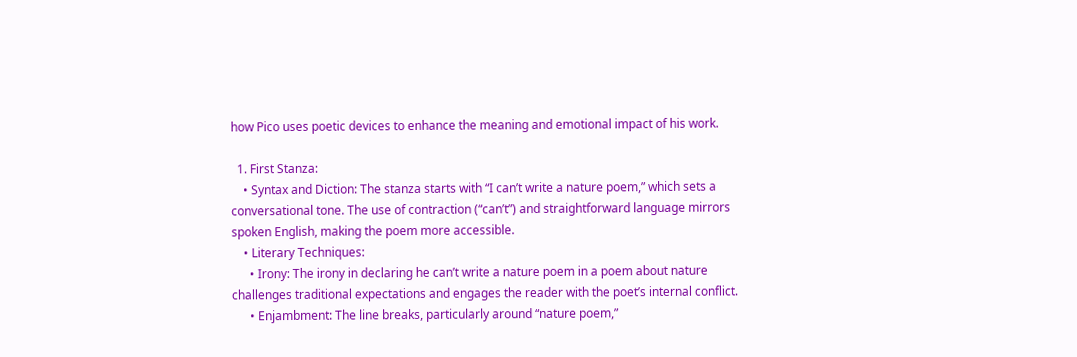how Pico uses poetic devices to enhance the meaning and emotional impact of his work.

  1. First Stanza:
    • Syntax and Diction: The stanza starts with “I can’t write a nature poem,” which sets a conversational tone. The use of contraction (“can’t”) and straightforward language mirrors spoken English, making the poem more accessible.
    • Literary Techniques:
      • Irony: The irony in declaring he can’t write a nature poem in a poem about nature challenges traditional expectations and engages the reader with the poet’s internal conflict.
      • Enjambment: The line breaks, particularly around “nature poem,”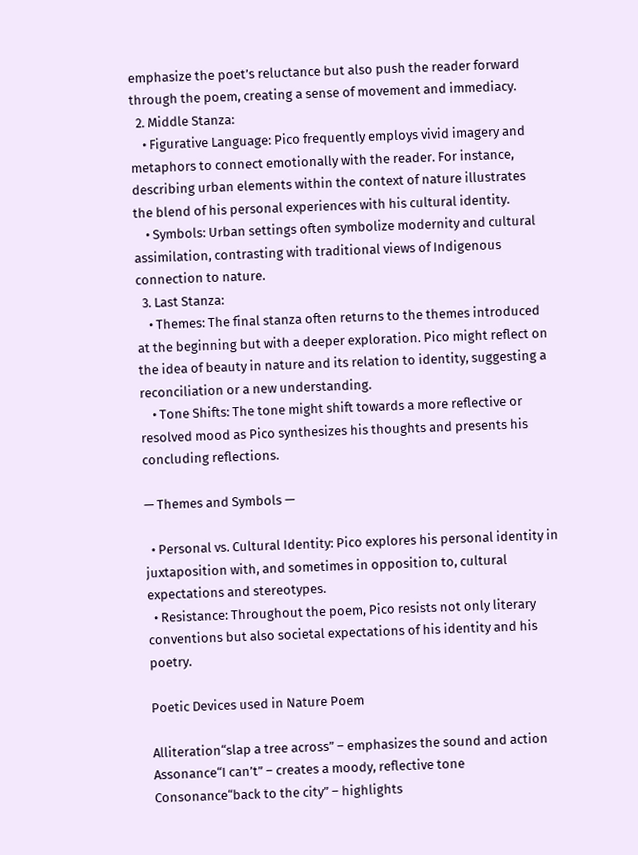emphasize the poet’s reluctance but also push the reader forward through the poem, creating a sense of movement and immediacy.
  2. Middle Stanza:
    • Figurative Language: Pico frequently employs vivid imagery and metaphors to connect emotionally with the reader. For instance, describing urban elements within the context of nature illustrates the blend of his personal experiences with his cultural identity.
    • Symbols: Urban settings often symbolize modernity and cultural assimilation, contrasting with traditional views of Indigenous connection to nature.
  3. Last Stanza:
    • Themes: The final stanza often returns to the themes introduced at the beginning but with a deeper exploration. Pico might reflect on the idea of beauty in nature and its relation to identity, suggesting a reconciliation or a new understanding.
    • Tone Shifts: The tone might shift towards a more reflective or resolved mood as Pico synthesizes his thoughts and presents his concluding reflections.

— Themes and Symbols —

  • Personal vs. Cultural Identity: Pico explores his personal identity in juxtaposition with, and sometimes in opposition to, cultural expectations and stereotypes.
  • Resistance: Throughout the poem, Pico resists not only literary conventions but also societal expectations of his identity and his poetry.

Poetic Devices used in Nature Poem

Alliteration“slap a tree across” – emphasizes the sound and action
Assonance“I can’t” – creates a moody, reflective tone
Consonance“back to the city” – highlights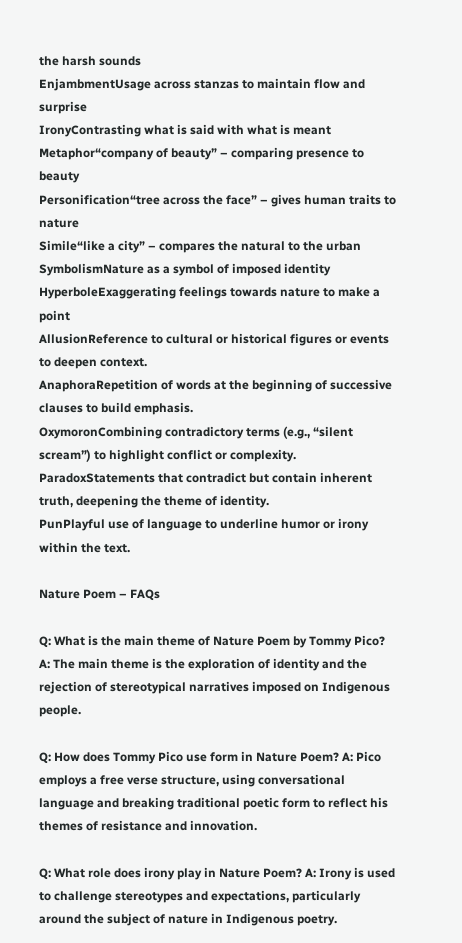the harsh sounds
EnjambmentUsage across stanzas to maintain flow and surprise
IronyContrasting what is said with what is meant
Metaphor“company of beauty” – comparing presence to beauty
Personification“tree across the face” – gives human traits to nature
Simile“like a city” – compares the natural to the urban
SymbolismNature as a symbol of imposed identity
HyperboleExaggerating feelings towards nature to make a point
AllusionReference to cultural or historical figures or events to deepen context.
AnaphoraRepetition of words at the beginning of successive clauses to build emphasis.
OxymoronCombining contradictory terms (e.g., “silent scream”) to highlight conflict or complexity.
ParadoxStatements that contradict but contain inherent truth, deepening the theme of identity.
PunPlayful use of language to underline humor or irony within the text.

Nature Poem – FAQs

Q: What is the main theme of Nature Poem by Tommy Pico? A: The main theme is the exploration of identity and the rejection of stereotypical narratives imposed on Indigenous people.

Q: How does Tommy Pico use form in Nature Poem? A: Pico employs a free verse structure, using conversational language and breaking traditional poetic form to reflect his themes of resistance and innovation.

Q: What role does irony play in Nature Poem? A: Irony is used to challenge stereotypes and expectations, particularly around the subject of nature in Indigenous poetry.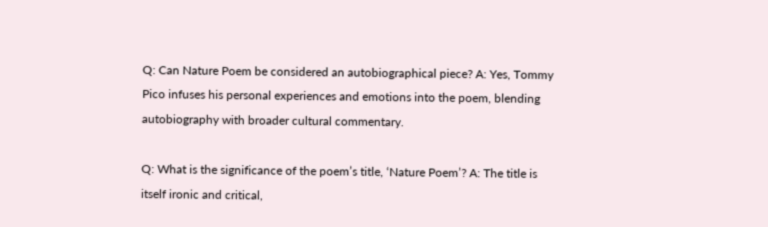Q: Can Nature Poem be considered an autobiographical piece? A: Yes, Tommy Pico infuses his personal experiences and emotions into the poem, blending autobiography with broader cultural commentary.

Q: What is the significance of the poem’s title, ‘Nature Poem’? A: The title is itself ironic and critical,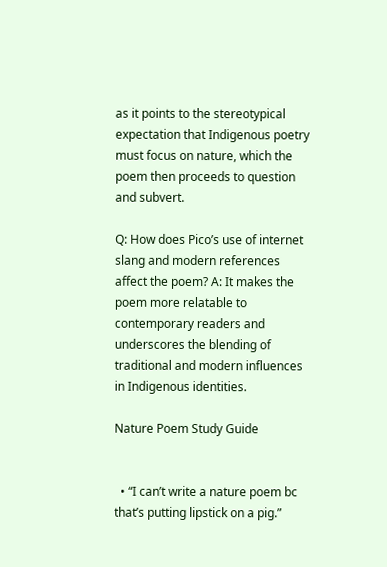as it points to the stereotypical expectation that Indigenous poetry must focus on nature, which the poem then proceeds to question and subvert.

Q: How does Pico’s use of internet slang and modern references affect the poem? A: It makes the poem more relatable to contemporary readers and underscores the blending of traditional and modern influences in Indigenous identities.

Nature Poem Study Guide


  • “I can’t write a nature poem bc that’s putting lipstick on a pig.”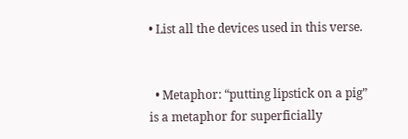• List all the devices used in this verse.


  • Metaphor: “putting lipstick on a pig” is a metaphor for superficially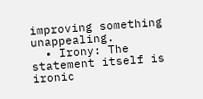improving something unappealing.
  • Irony: The statement itself is ironic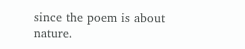since the poem is about nature.